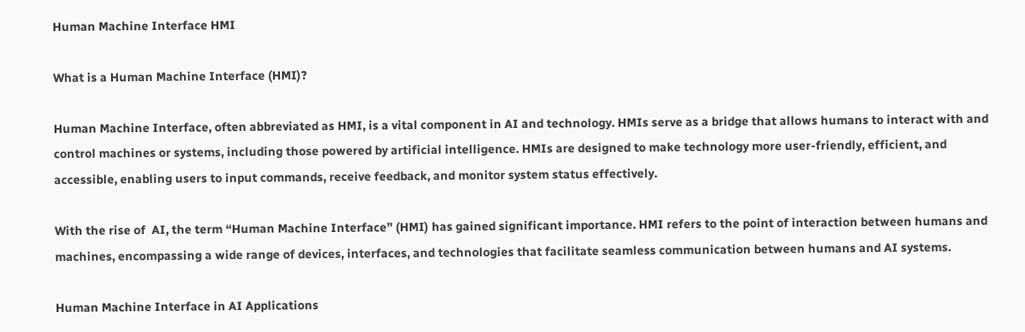Human Machine Interface HMI

What is a Human Machine Interface (HMI)?

Human Machine Interface, often abbreviated as HMI, is a vital component in AI and technology. HMIs serve as a bridge that allows humans to interact with and control machines or systems, including those powered by artificial intelligence. HMIs are designed to make technology more user-friendly, efficient, and accessible, enabling users to input commands, receive feedback, and monitor system status effectively.

With the rise of  AI, the term “Human Machine Interface” (HMI) has gained significant importance. HMI refers to the point of interaction between humans and machines, encompassing a wide range of devices, interfaces, and technologies that facilitate seamless communication between humans and AI systems.

Human Machine Interface in AI Applications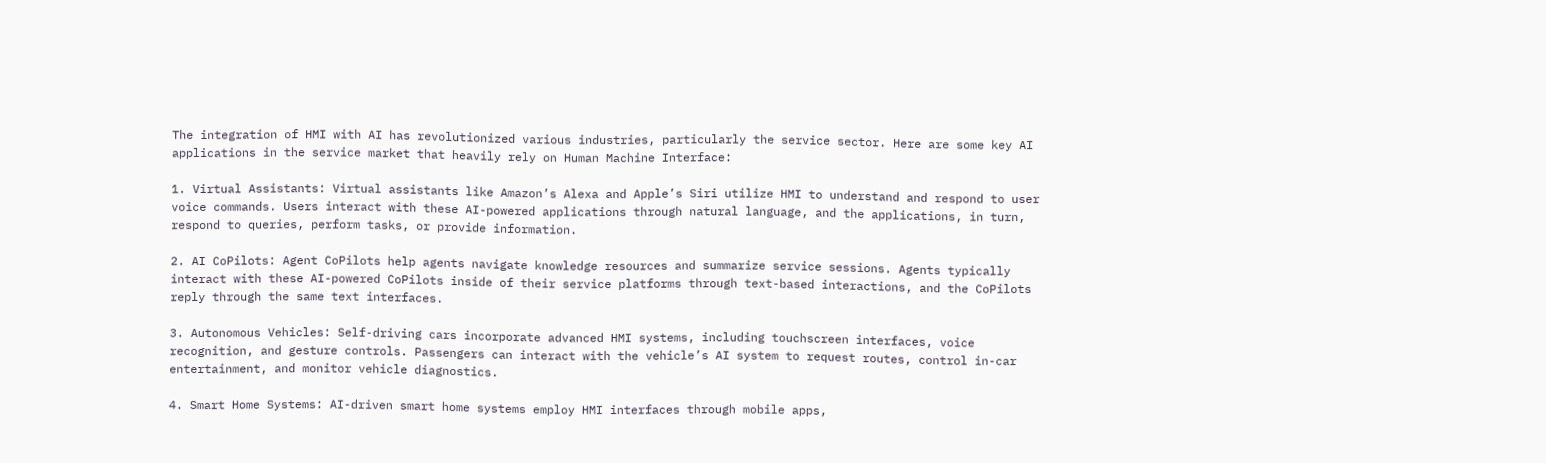The integration of HMI with AI has revolutionized various industries, particularly the service sector. Here are some key AI applications in the service market that heavily rely on Human Machine Interface:

1. Virtual Assistants: Virtual assistants like Amazon’s Alexa and Apple’s Siri utilize HMI to understand and respond to user voice commands. Users interact with these AI-powered applications through natural language, and the applications, in turn, respond to queries, perform tasks, or provide information.

2. AI CoPilots: Agent CoPilots help agents navigate knowledge resources and summarize service sessions. Agents typically interact with these AI-powered CoPilots inside of their service platforms through text-based interactions, and the CoPilots reply through the same text interfaces.

3. Autonomous Vehicles: Self-driving cars incorporate advanced HMI systems, including touchscreen interfaces, voice recognition, and gesture controls. Passengers can interact with the vehicle’s AI system to request routes, control in-car entertainment, and monitor vehicle diagnostics.

4. Smart Home Systems: AI-driven smart home systems employ HMI interfaces through mobile apps,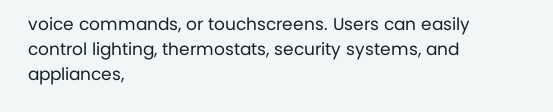voice commands, or touchscreens. Users can easily control lighting, thermostats, security systems, and appliances,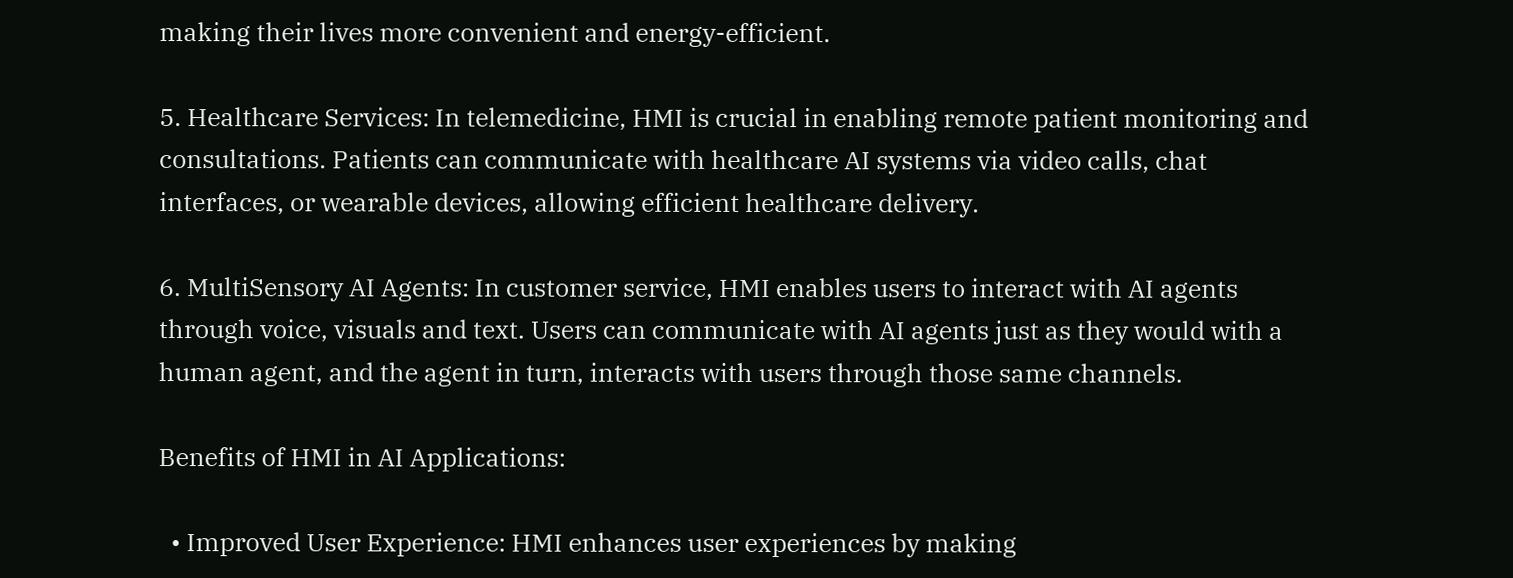making their lives more convenient and energy-efficient.

5. Healthcare Services: In telemedicine, HMI is crucial in enabling remote patient monitoring and consultations. Patients can communicate with healthcare AI systems via video calls, chat interfaces, or wearable devices, allowing efficient healthcare delivery.

6. MultiSensory AI Agents: In customer service, HMI enables users to interact with AI agents through voice, visuals and text. Users can communicate with AI agents just as they would with a human agent, and the agent in turn, interacts with users through those same channels.

Benefits of HMI in AI Applications:

  • Improved User Experience: HMI enhances user experiences by making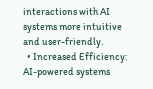interactions with AI systems more intuitive and user-friendly.
  • Increased Efficiency: AI-powered systems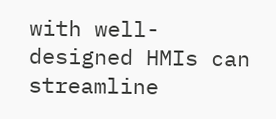with well-designed HMIs can streamline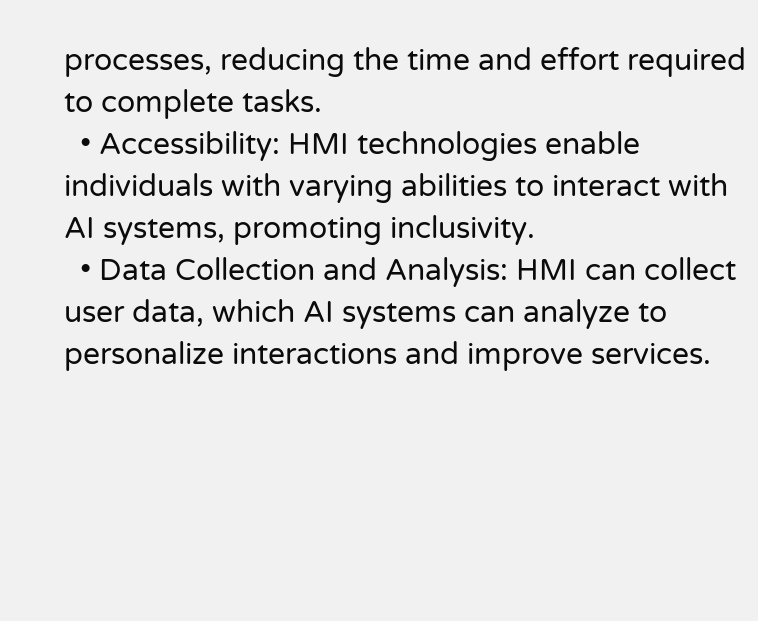processes, reducing the time and effort required to complete tasks.
  • Accessibility: HMI technologies enable individuals with varying abilities to interact with AI systems, promoting inclusivity.
  • Data Collection and Analysis: HMI can collect user data, which AI systems can analyze to personalize interactions and improve services.